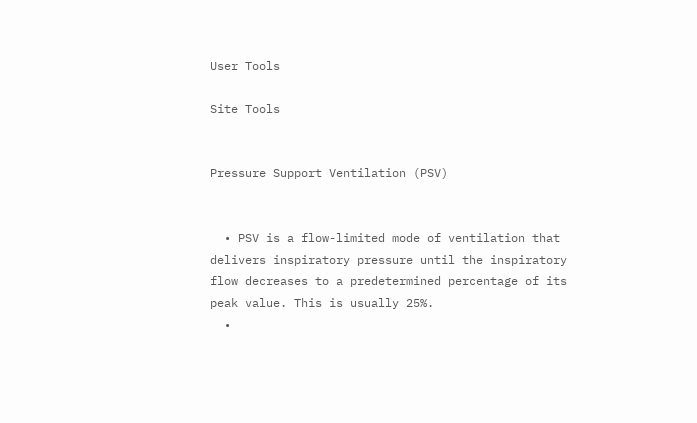User Tools

Site Tools


Pressure Support Ventilation (PSV)


  • PSV is a flow-limited mode of ventilation that delivers inspiratory pressure until the inspiratory flow decreases to a predetermined percentage of its peak value. This is usually 25%.
  •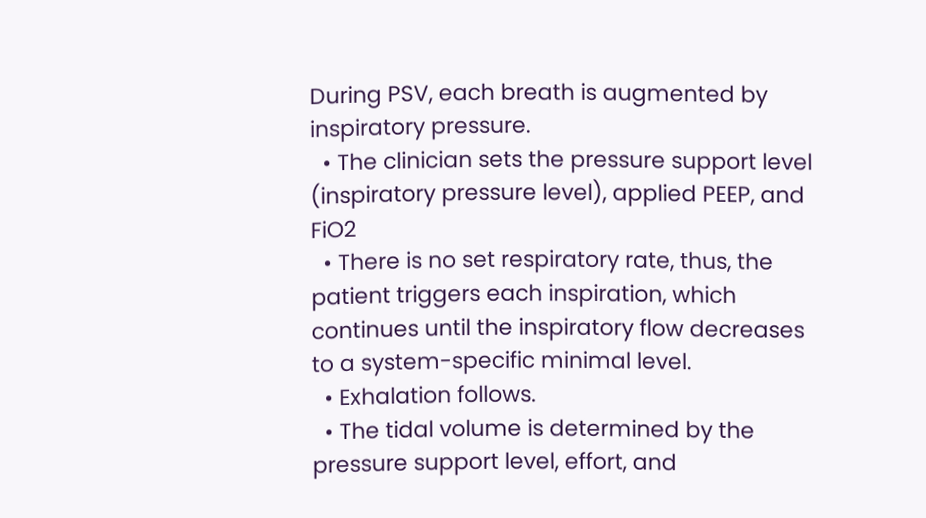During PSV, each breath is augmented by inspiratory pressure.
  • The clinician sets the pressure support level (inspiratory pressure level), applied PEEP, and FiO2
  • There is no set respiratory rate, thus, the patient triggers each inspiration, which continues until the inspiratory flow decreases to a system-specific minimal level.
  • Exhalation follows.
  • The tidal volume is determined by the pressure support level, effort, and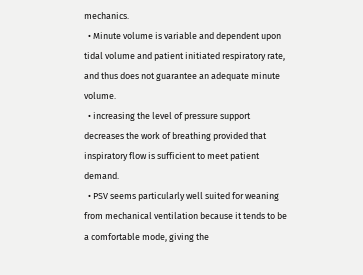mechanics.
  • Minute volume is variable and dependent upon tidal volume and patient initiated respiratory rate, and thus does not guarantee an adequate minute volume.
  • increasing the level of pressure support decreases the work of breathing provided that inspiratory flow is sufficient to meet patient demand.
  • PSV seems particularly well suited for weaning from mechanical ventilation because it tends to be a comfortable mode, giving the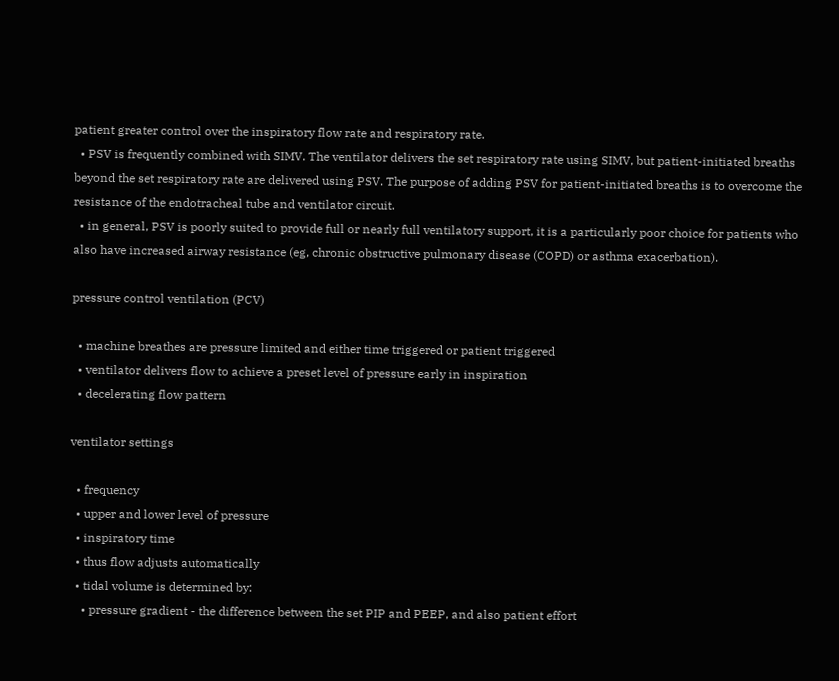patient greater control over the inspiratory flow rate and respiratory rate.
  • PSV is frequently combined with SIMV. The ventilator delivers the set respiratory rate using SIMV, but patient-initiated breaths beyond the set respiratory rate are delivered using PSV. The purpose of adding PSV for patient-initiated breaths is to overcome the resistance of the endotracheal tube and ventilator circuit.
  • in general, PSV is poorly suited to provide full or nearly full ventilatory support, it is a particularly poor choice for patients who also have increased airway resistance (eg, chronic obstructive pulmonary disease (COPD) or asthma exacerbation).

pressure control ventilation (PCV)

  • machine breathes are pressure limited and either time triggered or patient triggered
  • ventilator delivers flow to achieve a preset level of pressure early in inspiration
  • decelerating flow pattern

ventilator settings

  • frequency
  • upper and lower level of pressure
  • inspiratory time
  • thus flow adjusts automatically
  • tidal volume is determined by:
    • pressure gradient - the difference between the set PIP and PEEP, and also patient effort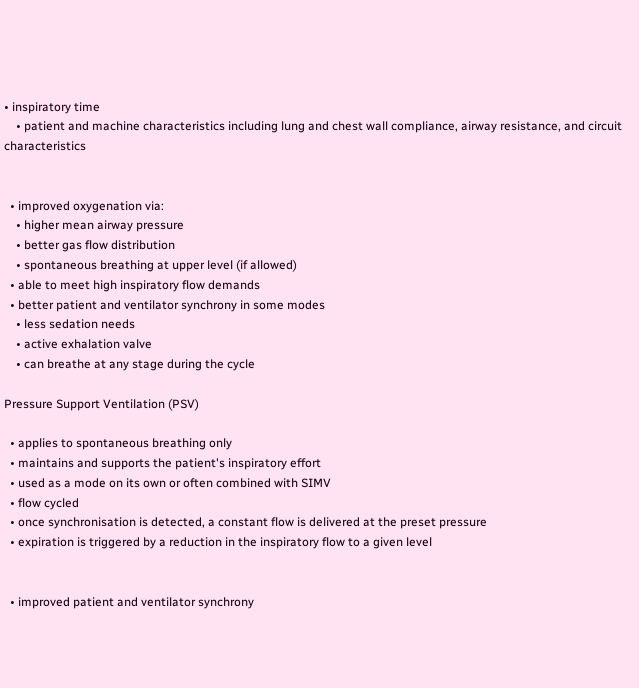• inspiratory time
    • patient and machine characteristics including lung and chest wall compliance, airway resistance, and circuit characteristics


  • improved oxygenation via:
    • higher mean airway pressure
    • better gas flow distribution
    • spontaneous breathing at upper level (if allowed)
  • able to meet high inspiratory flow demands
  • better patient and ventilator synchrony in some modes
    • less sedation needs
    • active exhalation valve
    • can breathe at any stage during the cycle

Pressure Support Ventilation (PSV)

  • applies to spontaneous breathing only
  • maintains and supports the patient's inspiratory effort
  • used as a mode on its own or often combined with SIMV
  • flow cycled
  • once synchronisation is detected, a constant flow is delivered at the preset pressure
  • expiration is triggered by a reduction in the inspiratory flow to a given level


  • improved patient and ventilator synchrony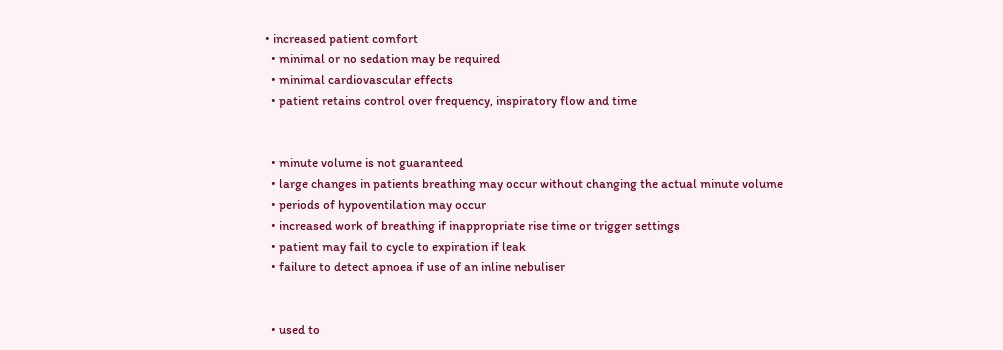• increased patient comfort
  • minimal or no sedation may be required
  • minimal cardiovascular effects
  • patient retains control over frequency, inspiratory flow and time


  • minute volume is not guaranteed
  • large changes in patients breathing may occur without changing the actual minute volume
  • periods of hypoventilation may occur
  • increased work of breathing if inappropriate rise time or trigger settings
  • patient may fail to cycle to expiration if leak
  • failure to detect apnoea if use of an inline nebuliser


  • used to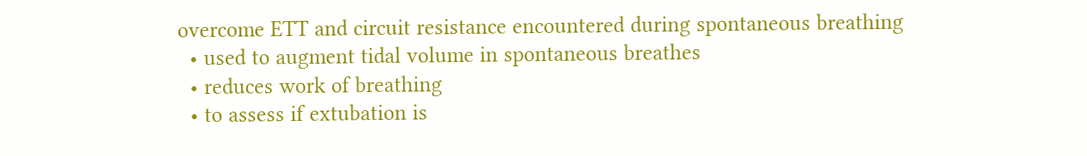overcome ETT and circuit resistance encountered during spontaneous breathing
  • used to augment tidal volume in spontaneous breathes
  • reduces work of breathing
  • to assess if extubation is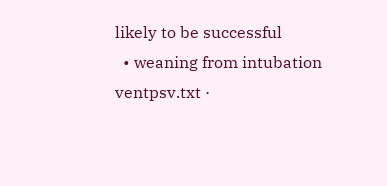likely to be successful
  • weaning from intubation
ventpsv.txt ·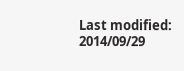Last modified: 2014/09/29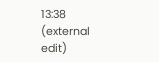13:38 (external edit)